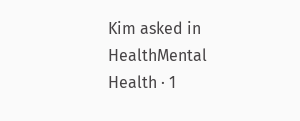Kim asked in HealthMental Health · 1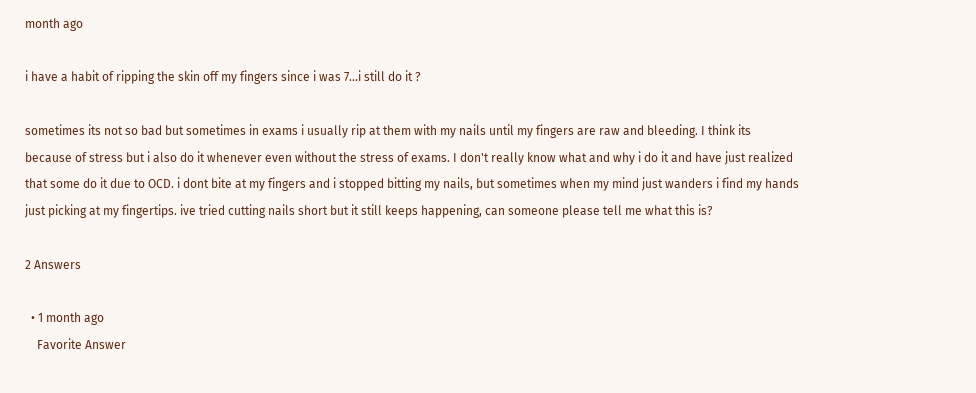month ago

i have a habit of ripping the skin off my fingers since i was 7...i still do it ?

sometimes its not so bad but sometimes in exams i usually rip at them with my nails until my fingers are raw and bleeding. I think its because of stress but i also do it whenever even without the stress of exams. I don't really know what and why i do it and have just realized that some do it due to OCD. i dont bite at my fingers and i stopped bitting my nails, but sometimes when my mind just wanders i find my hands just picking at my fingertips. ive tried cutting nails short but it still keeps happening, can someone please tell me what this is?

2 Answers

  • 1 month ago
    Favorite Answer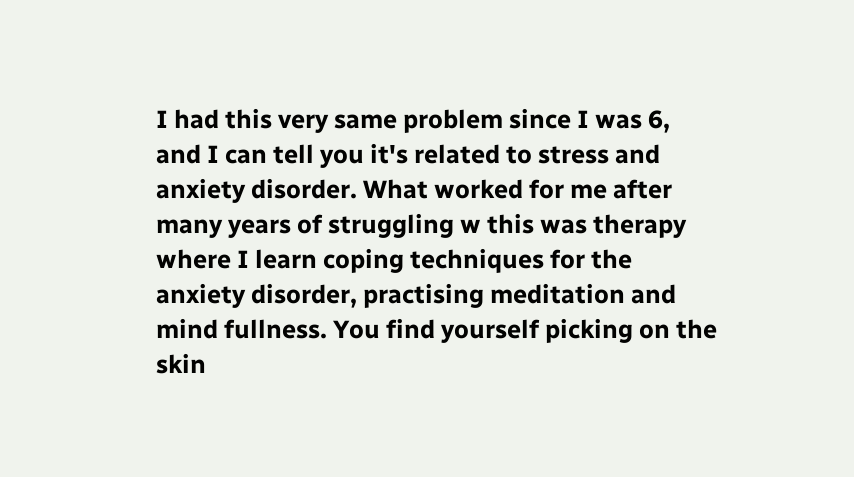I had this very same problem since I was 6, and I can tell you it's related to stress and anxiety disorder. What worked for me after many years of struggling w this was therapy where I learn coping techniques for the anxiety disorder, practising meditation and mind fullness. You find yourself picking on the skin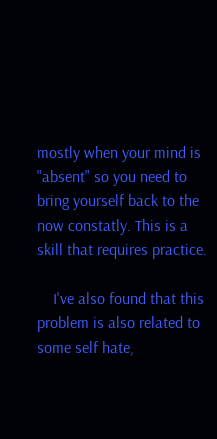mostly when your mind is "absent" so you need to bring yourself back to the now constatly. This is a skill that requires practice.

    I've also found that this problem is also related to some self hate,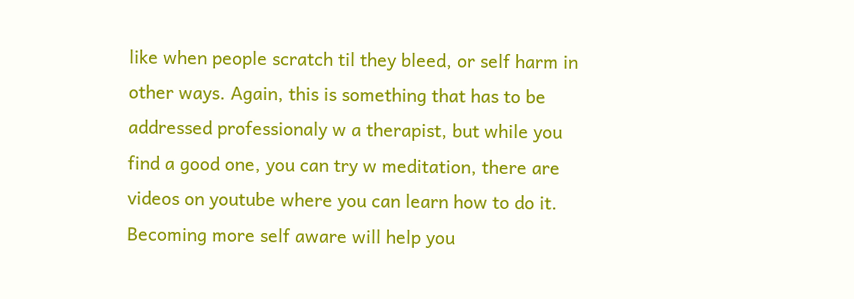like when people scratch til they bleed, or self harm in other ways. Again, this is something that has to be addressed professionaly w a therapist, but while you find a good one, you can try w meditation, there are videos on youtube where you can learn how to do it. Becoming more self aware will help you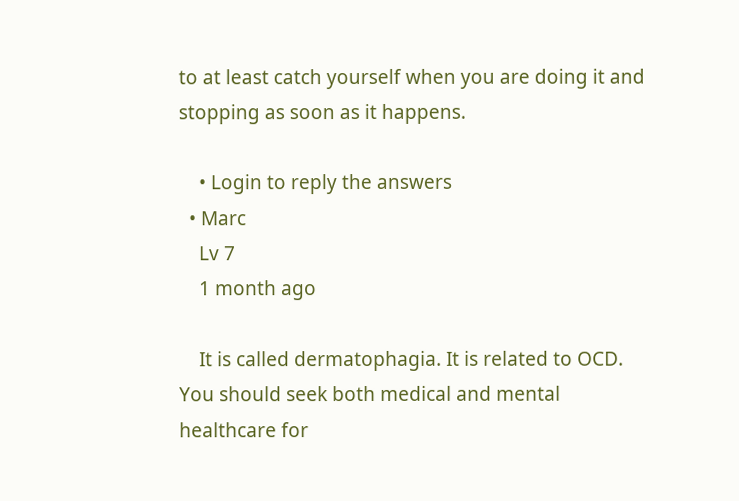to at least catch yourself when you are doing it and stopping as soon as it happens.

    • Login to reply the answers
  • Marc
    Lv 7
    1 month ago

    It is called dermatophagia. It is related to OCD. You should seek both medical and mental healthcare for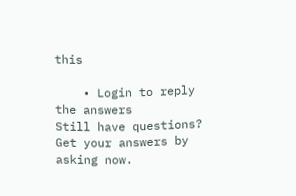this

    • Login to reply the answers
Still have questions? Get your answers by asking now.